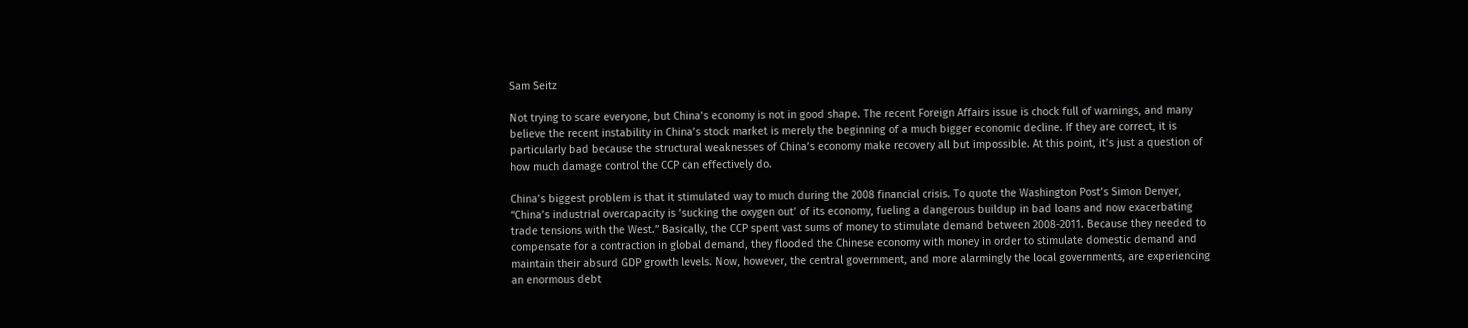Sam Seitz

Not trying to scare everyone, but China’s economy is not in good shape. The recent Foreign Affairs issue is chock full of warnings, and many believe the recent instability in China’s stock market is merely the beginning of a much bigger economic decline. If they are correct, it is particularly bad because the structural weaknesses of China’s economy make recovery all but impossible. At this point, it’s just a question of how much damage control the CCP can effectively do.

China’s biggest problem is that it stimulated way to much during the 2008 financial crisis. To quote the Washington Post’s Simon Denyer, “China’s industrial overcapacity is ‘sucking the oxygen out’ of its economy, fueling a dangerous buildup in bad loans and now exacerbating trade tensions with the West.” Basically, the CCP spent vast sums of money to stimulate demand between 2008-2011. Because they needed to compensate for a contraction in global demand, they flooded the Chinese economy with money in order to stimulate domestic demand and maintain their absurd GDP growth levels. Now, however, the central government, and more alarmingly the local governments, are experiencing an enormous debt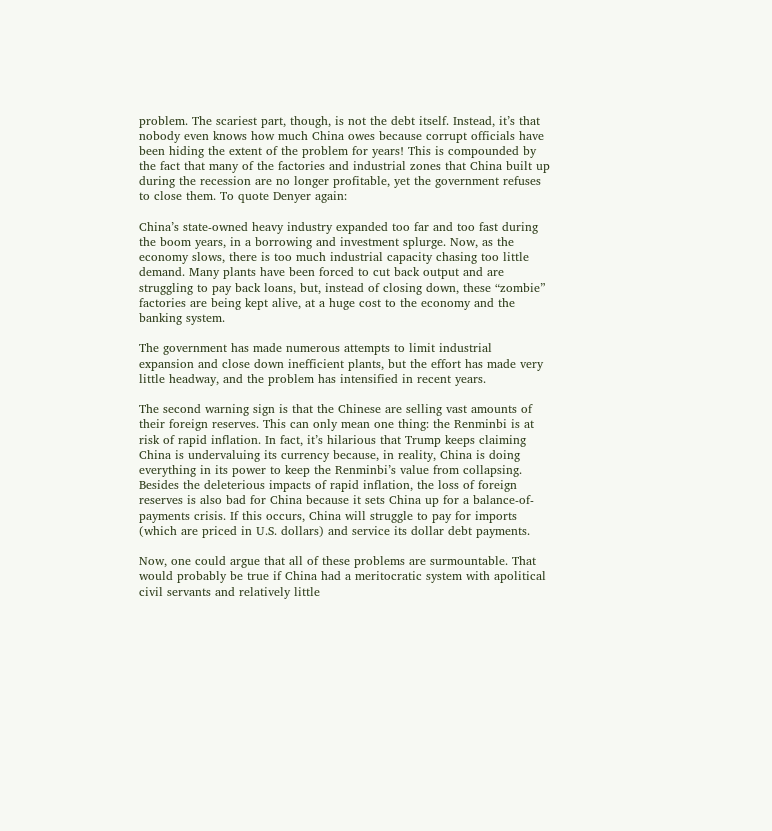problem. The scariest part, though, is not the debt itself. Instead, it’s that nobody even knows how much China owes because corrupt officials have been hiding the extent of the problem for years! This is compounded by the fact that many of the factories and industrial zones that China built up during the recession are no longer profitable, yet the government refuses to close them. To quote Denyer again:

China’s state-owned heavy industry expanded too far and too fast during the boom years, in a borrowing and investment splurge. Now, as the economy slows, there is too much industrial capacity chasing too little demand. Many plants have been forced to cut back output and are struggling to pay back loans, but, instead of closing down, these “zombie” factories are being kept alive, at a huge cost to the economy and the banking system.

The government has made numerous attempts to limit industrial expansion and close down inefficient plants, but the effort has made very little headway, and the problem has intensified in recent years.

The second warning sign is that the Chinese are selling vast amounts of their foreign reserves. This can only mean one thing: the Renminbi is at risk of rapid inflation. In fact, it’s hilarious that Trump keeps claiming China is undervaluing its currency because, in reality, China is doing everything in its power to keep the Renminbi’s value from collapsing. Besides the deleterious impacts of rapid inflation, the loss of foreign reserves is also bad for China because it sets China up for a balance-of-payments crisis. If this occurs, China will struggle to pay for imports (which are priced in U.S. dollars) and service its dollar debt payments.

Now, one could argue that all of these problems are surmountable. That would probably be true if China had a meritocratic system with apolitical civil servants and relatively little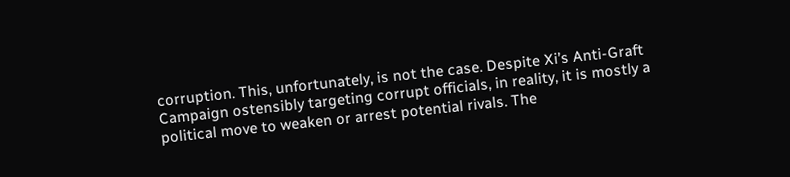corruption. This, unfortunately, is not the case. Despite Xi’s Anti-Graft Campaign ostensibly targeting corrupt officials, in reality, it is mostly a political move to weaken or arrest potential rivals. The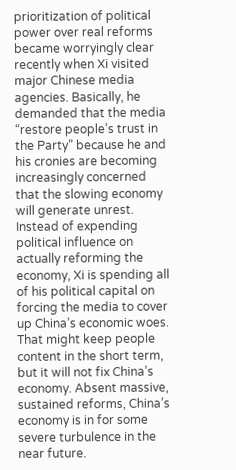prioritization of political power over real reforms became worryingly clear recently when Xi visited major Chinese media agencies. Basically, he demanded that the media “restore people’s trust in the Party” because he and his cronies are becoming increasingly concerned that the slowing economy will generate unrest. Instead of expending political influence on actually reforming the economy, Xi is spending all of his political capital on forcing the media to cover up China’s economic woes. That might keep people content in the short term, but it will not fix China’s economy. Absent massive, sustained reforms, China’s economy is in for some severe turbulence in the near future.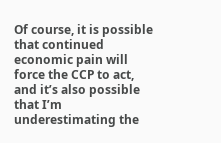Of course, it is possible that continued economic pain will force the CCP to act, and it’s also possible that I’m underestimating the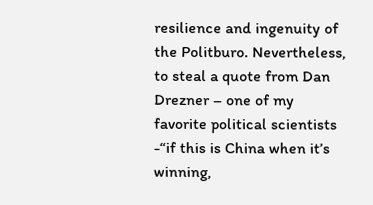resilience and ingenuity of the Politburo. Nevertheless, to steal a quote from Dan Drezner – one of my favorite political scientists -“if this is China when it’s winning,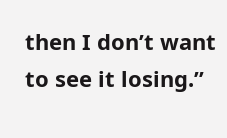then I don’t want to see it losing.”